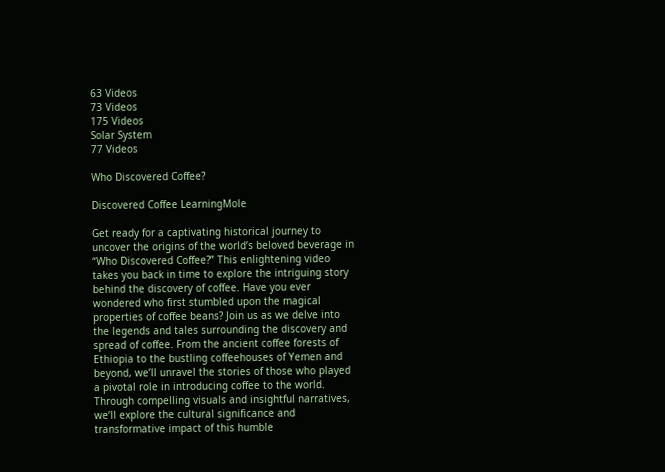63 Videos
73 Videos
175 Videos
Solar System
77 Videos

Who Discovered Coffee?

Discovered Coffee LearningMole

Get ready for a captivating historical journey to uncover the origins of the world’s beloved beverage in “Who Discovered Coffee?” This enlightening video takes you back in time to explore the intriguing story behind the discovery of coffee. Have you ever wondered who first stumbled upon the magical properties of coffee beans? Join us as we delve into the legends and tales surrounding the discovery and spread of coffee. From the ancient coffee forests of Ethiopia to the bustling coffeehouses of Yemen and beyond, we’ll unravel the stories of those who played a pivotal role in introducing coffee to the world. Through compelling visuals and insightful narratives, we’ll explore the cultural significance and transformative impact of this humble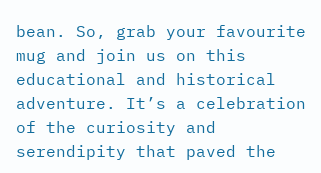bean. So, grab your favourite mug and join us on this educational and historical adventure. It’s a celebration of the curiosity and serendipity that paved the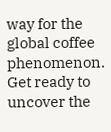way for the global coffee phenomenon. Get ready to uncover the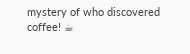mystery of who discovered coffee! ☕